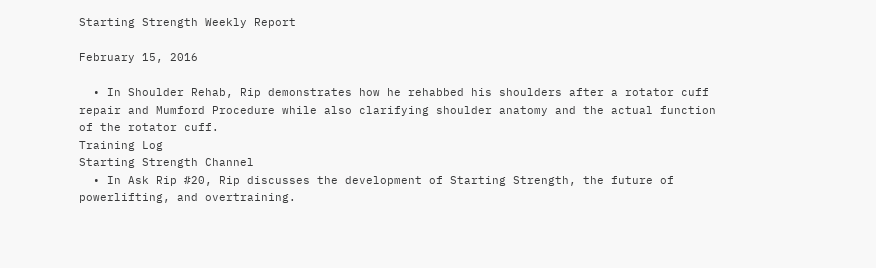Starting Strength Weekly Report

February 15, 2016

  • In Shoulder Rehab, Rip demonstrates how he rehabbed his shoulders after a rotator cuff repair and Mumford Procedure while also clarifying shoulder anatomy and the actual function of the rotator cuff.
Training Log
Starting Strength Channel
  • In Ask Rip #20, Rip discusses the development of Starting Strength, the future of powerlifting, and overtraining.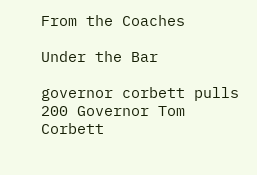From the Coaches

Under the Bar

governor corbett pulls 200 Governor Tom Corbett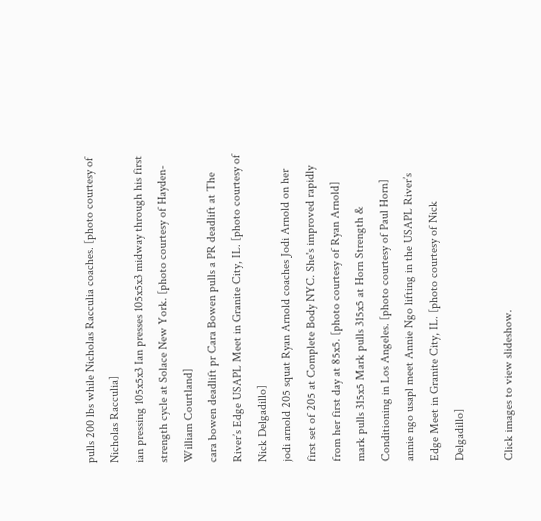pulls 200 lbs while Nicholas Racculia coaches. [photo courtesy of Nicholas Racculia]
ian pressing 105x5x3 Ian presses 105x5x3 midway through his first strength cycle at Solace New York. [photo courtesy of Hayden-William Courtland]
cara bowen deadlift pr Cara Bowen pulls a PR deadlift at The River’s Edge USAPL Meet in Granite City, IL. [photo courtesy of Nick Delgadillo]
jodi arnold 205 squat Ryan Arnold coaches Jodi Arnold on her first set of 205 at Complete Body NYC. She's improved rapidly from her first day at 85x5. [photo courtesy of Ryan Arnold]
mark pulls 315x5 Mark pulls 315x5 at Horn Strength & Conditioning in Los Angeles. [photo courtesy of Paul Horn]
annie ngo usapl meet Annie Ngo lifting in the USAPL River’s Edge Meet in Granite City, IL. [photo courtesy of Nick Delgadillo]

Click images to view slideshow.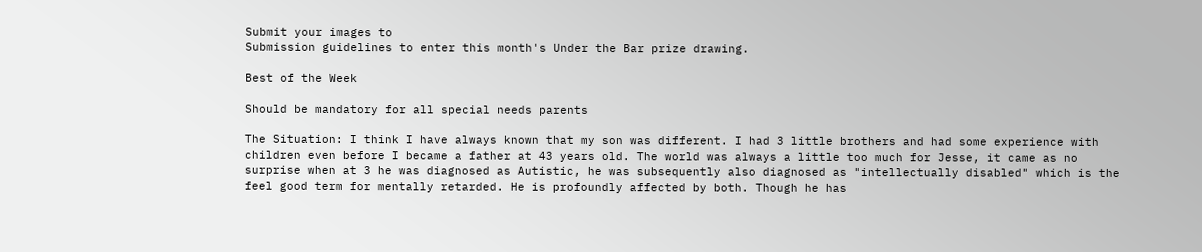Submit your images to
Submission guidelines to enter this month's Under the Bar prize drawing.

Best of the Week

Should be mandatory for all special needs parents

The Situation: I think I have always known that my son was different. I had 3 little brothers and had some experience with children even before I became a father at 43 years old. The world was always a little too much for Jesse, it came as no surprise when at 3 he was diagnosed as Autistic, he was subsequently also diagnosed as "intellectually disabled" which is the feel good term for mentally retarded. He is profoundly affected by both. Though he has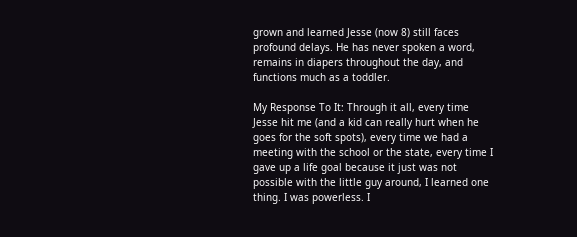grown and learned Jesse (now 8) still faces profound delays. He has never spoken a word, remains in diapers throughout the day, and functions much as a toddler.

My Response To It: Through it all, every time Jesse hit me (and a kid can really hurt when he goes for the soft spots), every time we had a meeting with the school or the state, every time I gave up a life goal because it just was not possible with the little guy around, I learned one thing. I was powerless. I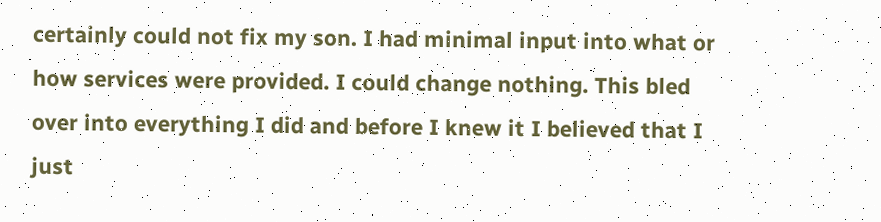certainly could not fix my son. I had minimal input into what or how services were provided. I could change nothing. This bled over into everything I did and before I knew it I believed that I just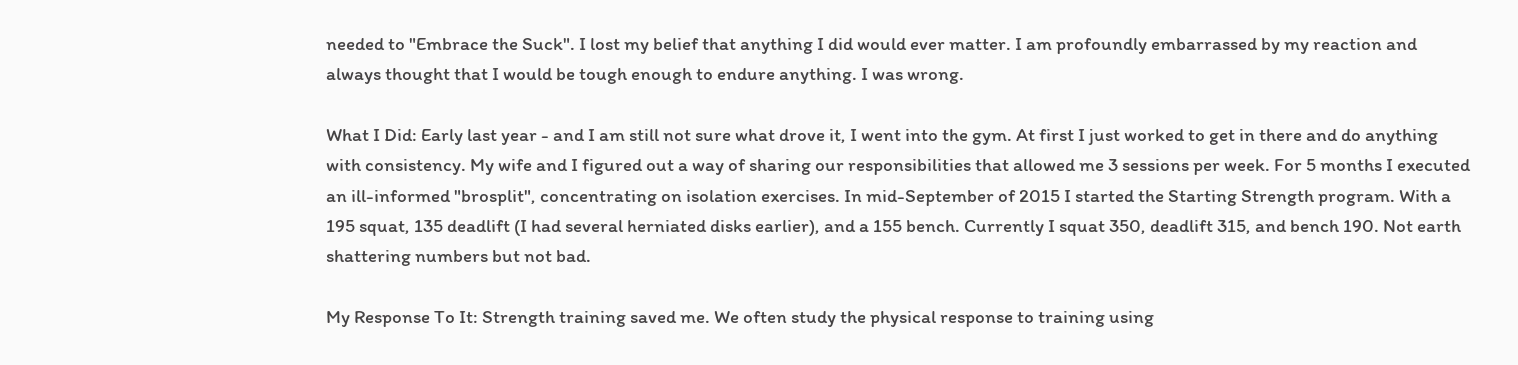needed to "Embrace the Suck". I lost my belief that anything I did would ever matter. I am profoundly embarrassed by my reaction and always thought that I would be tough enough to endure anything. I was wrong.

What I Did: Early last year - and I am still not sure what drove it, I went into the gym. At first I just worked to get in there and do anything with consistency. My wife and I figured out a way of sharing our responsibilities that allowed me 3 sessions per week. For 5 months I executed an ill-informed "brosplit", concentrating on isolation exercises. In mid-September of 2015 I started the Starting Strength program. With a 195 squat, 135 deadlift (I had several herniated disks earlier), and a 155 bench. Currently I squat 350, deadlift 315, and bench 190. Not earth shattering numbers but not bad.

My Response To It: Strength training saved me. We often study the physical response to training using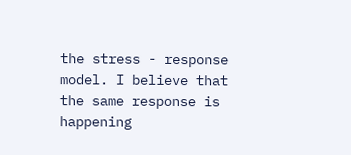the stress - response model. I believe that the same response is happening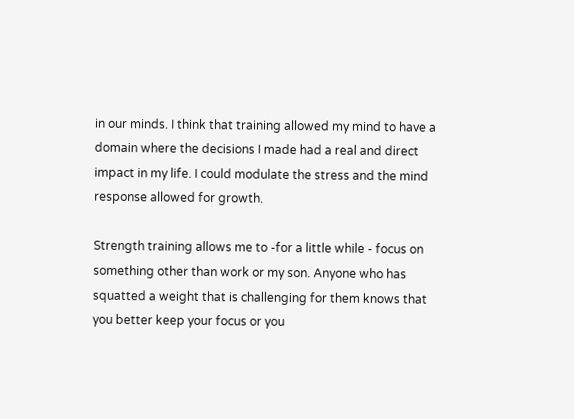in our minds. I think that training allowed my mind to have a domain where the decisions I made had a real and direct impact in my life. I could modulate the stress and the mind response allowed for growth.

Strength training allows me to -for a little while - focus on something other than work or my son. Anyone who has squatted a weight that is challenging for them knows that you better keep your focus or you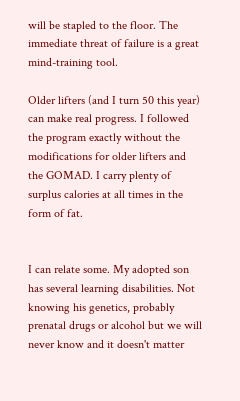will be stapled to the floor. The immediate threat of failure is a great mind-training tool.

Older lifters (and I turn 50 this year) can make real progress. I followed the program exactly without the modifications for older lifters and the GOMAD. I carry plenty of surplus calories at all times in the form of fat.


I can relate some. My adopted son has several learning disabilities. Not knowing his genetics, probably prenatal drugs or alcohol but we will never know and it doesn't matter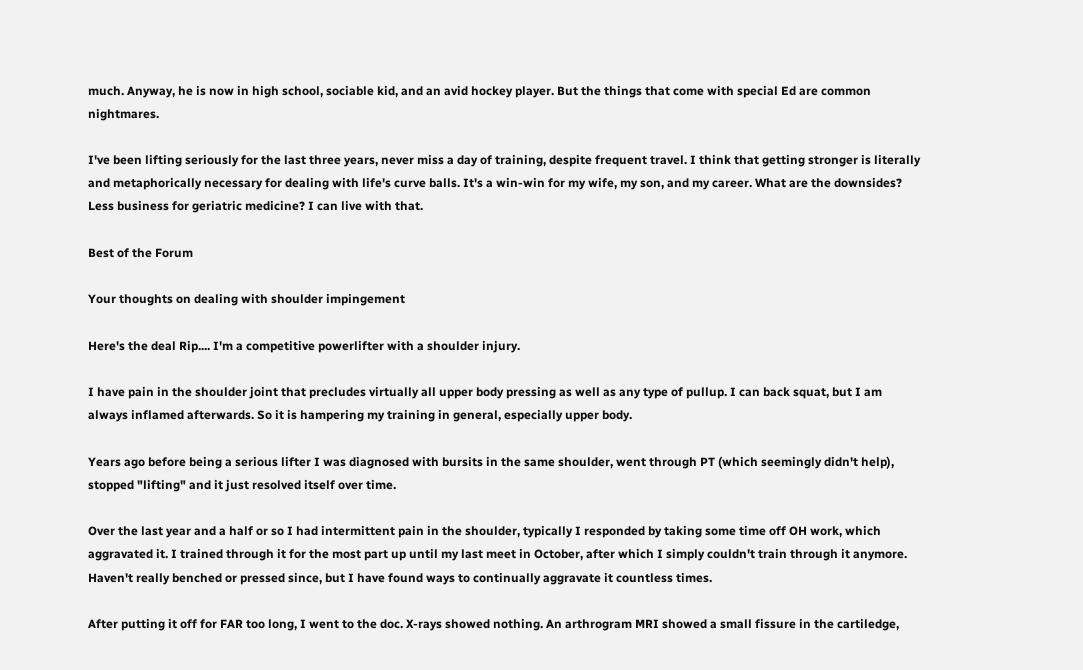much. Anyway, he is now in high school, sociable kid, and an avid hockey player. But the things that come with special Ed are common nightmares.

I've been lifting seriously for the last three years, never miss a day of training, despite frequent travel. I think that getting stronger is literally and metaphorically necessary for dealing with life's curve balls. It's a win-win for my wife, my son, and my career. What are the downsides? Less business for geriatric medicine? I can live with that.

Best of the Forum

Your thoughts on dealing with shoulder impingement

Here's the deal Rip.... I'm a competitive powerlifter with a shoulder injury.

I have pain in the shoulder joint that precludes virtually all upper body pressing as well as any type of pullup. I can back squat, but I am always inflamed afterwards. So it is hampering my training in general, especially upper body.

Years ago before being a serious lifter I was diagnosed with bursits in the same shoulder, went through PT (which seemingly didn't help), stopped "lifting" and it just resolved itself over time.

Over the last year and a half or so I had intermittent pain in the shoulder, typically I responded by taking some time off OH work, which aggravated it. I trained through it for the most part up until my last meet in October, after which I simply couldn't train through it anymore. Haven't really benched or pressed since, but I have found ways to continually aggravate it countless times.

After putting it off for FAR too long, I went to the doc. X-rays showed nothing. An arthrogram MRI showed a small fissure in the cartiledge,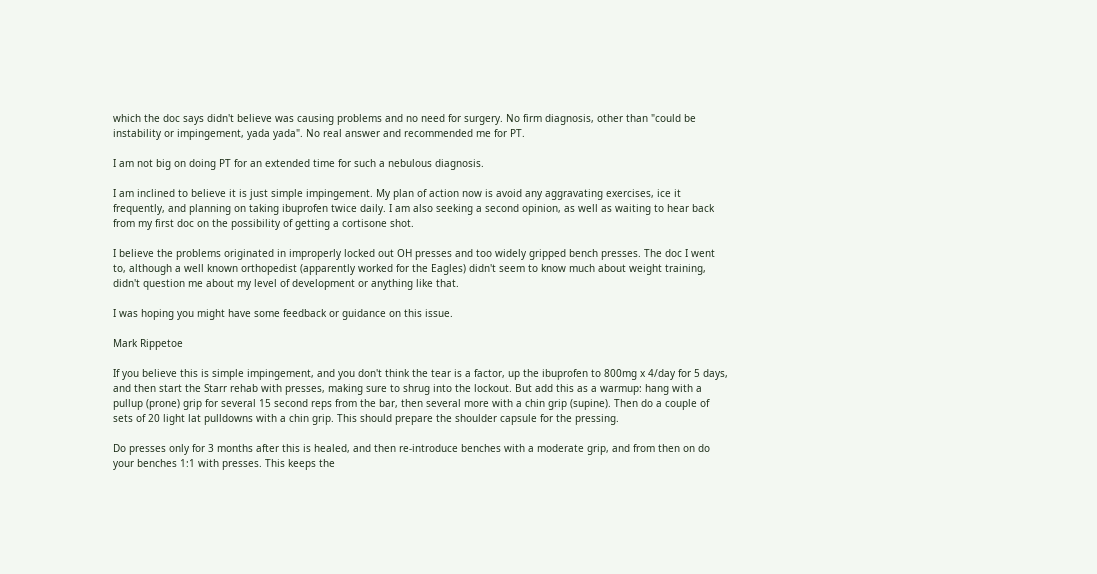which the doc says didn't believe was causing problems and no need for surgery. No firm diagnosis, other than "could be instability or impingement, yada yada". No real answer and recommended me for PT.

I am not big on doing PT for an extended time for such a nebulous diagnosis.

I am inclined to believe it is just simple impingement. My plan of action now is avoid any aggravating exercises, ice it frequently, and planning on taking ibuprofen twice daily. I am also seeking a second opinion, as well as waiting to hear back from my first doc on the possibility of getting a cortisone shot.

I believe the problems originated in improperly locked out OH presses and too widely gripped bench presses. The doc I went to, although a well known orthopedist (apparently worked for the Eagles) didn't seem to know much about weight training, didn't question me about my level of development or anything like that.

I was hoping you might have some feedback or guidance on this issue.

Mark Rippetoe

If you believe this is simple impingement, and you don't think the tear is a factor, up the ibuprofen to 800mg x 4/day for 5 days, and then start the Starr rehab with presses, making sure to shrug into the lockout. But add this as a warmup: hang with a pullup (prone) grip for several 15 second reps from the bar, then several more with a chin grip (supine). Then do a couple of sets of 20 light lat pulldowns with a chin grip. This should prepare the shoulder capsule for the pressing.

Do presses only for 3 months after this is healed, and then re-introduce benches with a moderate grip, and from then on do your benches 1:1 with presses. This keeps the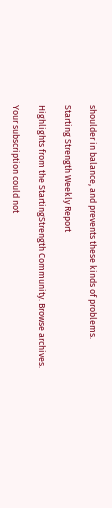shoulder in balance, and prevents these kinds of problems.

Starting Strength Weekly Report

Highlights from the StartingStrength Community. Browse archives.

Your subscription could not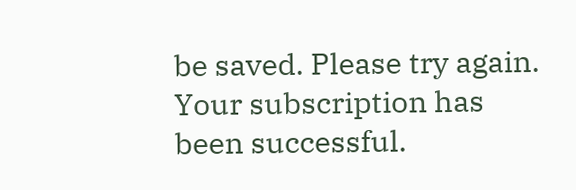be saved. Please try again.
Your subscription has been successful.